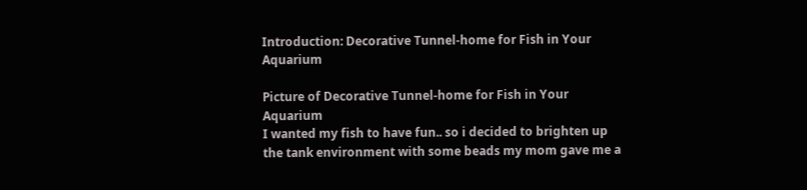Introduction: Decorative Tunnel-home for Fish in Your Aquarium

Picture of Decorative Tunnel-home for Fish in Your Aquarium
I wanted my fish to have fun.. so i decided to brighten up the tank environment with some beads my mom gave me a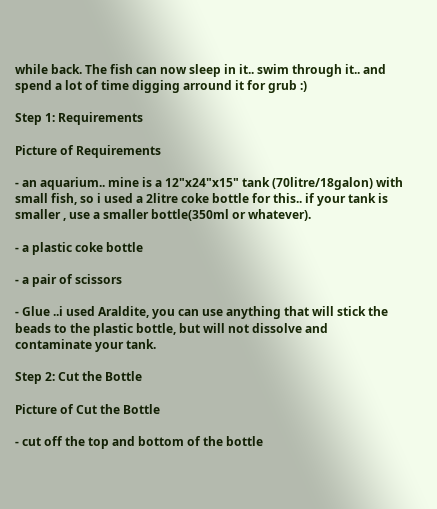while back. The fish can now sleep in it.. swim through it.. and spend a lot of time digging arround it for grub :)

Step 1: Requirements

Picture of Requirements

- an aquarium.. mine is a 12"x24"x15" tank (70litre/18galon) with small fish, so i used a 2litre coke bottle for this.. if your tank is smaller , use a smaller bottle(350ml or whatever).

- a plastic coke bottle

- a pair of scissors

- Glue ..i used Araldite, you can use anything that will stick the beads to the plastic bottle, but will not dissolve and contaminate your tank.

Step 2: Cut the Bottle

Picture of Cut the Bottle

- cut off the top and bottom of the bottle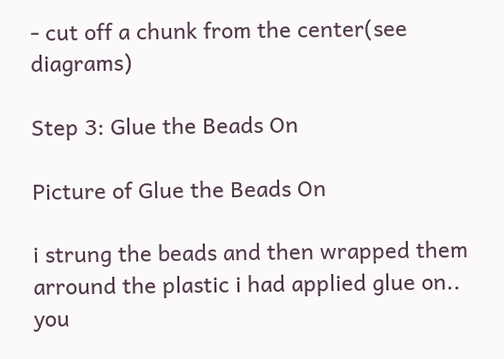- cut off a chunk from the center(see diagrams)

Step 3: Glue the Beads On

Picture of Glue the Beads On

i strung the beads and then wrapped them arround the plastic i had applied glue on..
you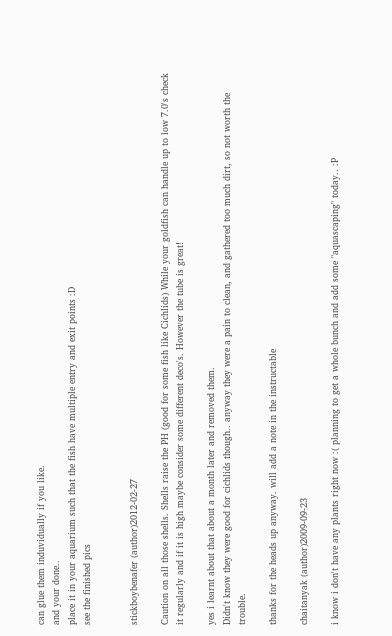can glue them induvidually if you like.
and your done..
place it in your aquarium such that the fish have multiple entry and exit points :D
see the finished pics


stickboybenafer (author)2012-02-27

Caution on all those shells. Shells raise the PH (good for some fish like Cichlids) While your goldfish can handle up to low 7.0's check it regularly and if it is high maybe consider some different deco's. However the tube is great!

yes i learnt about that about a month later and removed them.
Didn't know they were good for cichlids though.. anyway they were a pain to clean, and gathered too much dirt, so not worth the trouble.

thanks for the heads up anyway. will add a note in the instructable

chaitanyak (author)2009-09-23

i know i don't have any plants right now :( planning to get a whole bunch and add some "aquascaping" today.. :P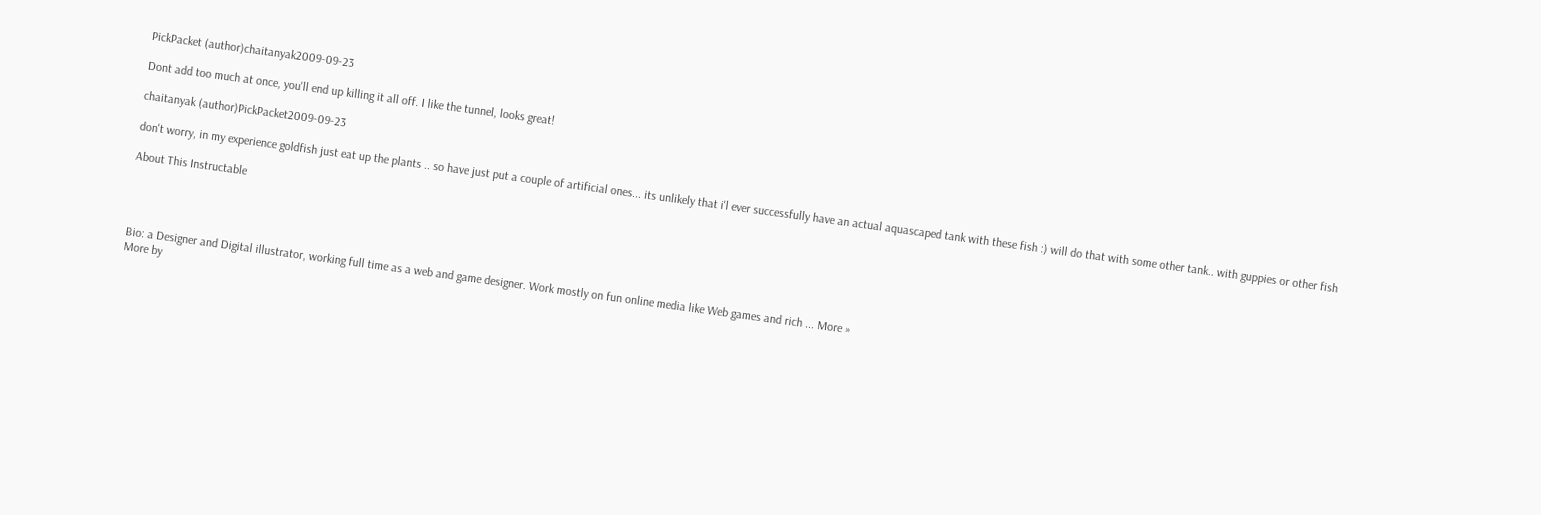PickPacket (author)chaitanyak2009-09-23

Dont add too much at once, you'll end up killing it all off. I like the tunnel, looks great!

chaitanyak (author)PickPacket2009-09-23

don't worry, in my experience goldfish just eat up the plants .. so have just put a couple of artificial ones... its unlikely that i'l ever successfully have an actual aquascaped tank with these fish :) will do that with some other tank.. with guppies or other fish

About This Instructable




Bio: a Designer and Digital illustrator, working full time as a web and game designer. Work mostly on fun online media like Web games and rich ... More »
More by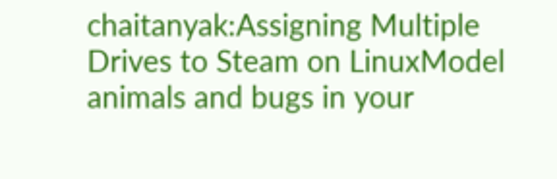chaitanyak:Assigning Multiple Drives to Steam on LinuxModel animals and bugs in your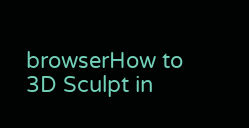browserHow to 3D Sculpt in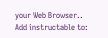your Web Browser..
Add instructable to: